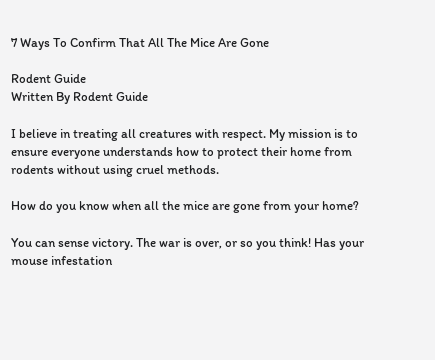7 Ways To Confirm That All The Mice Are Gone

Rodent Guide
Written By Rodent Guide

I believe in treating all creatures with respect. My mission is to ensure everyone understands how to protect their home from rodents without using cruel methods.

How do you know when all the mice are gone from your home?

You can sense victory. The war is over, or so you think! Has your mouse infestation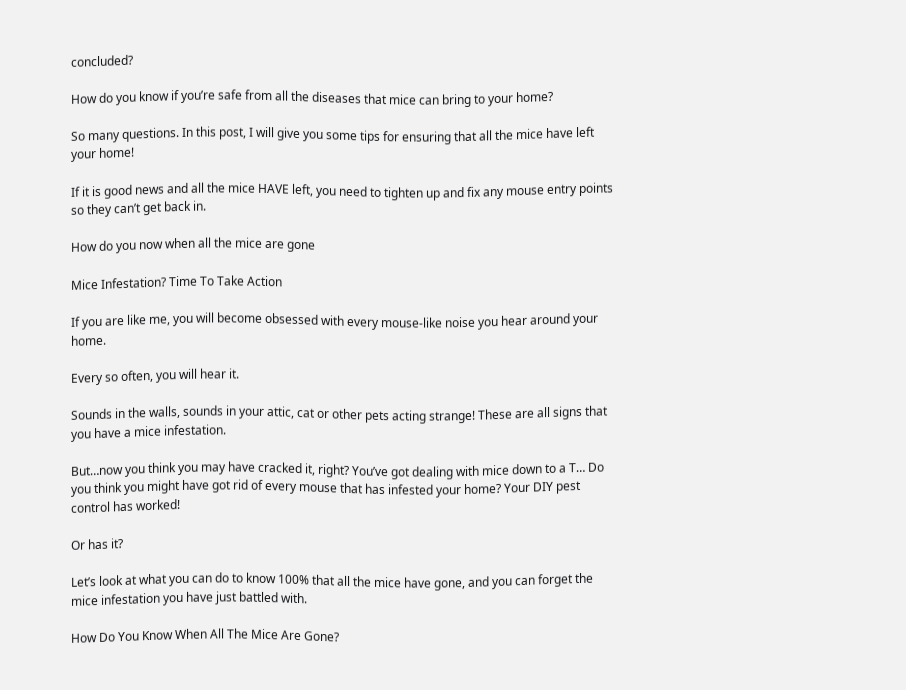concluded?

How do you know if you’re safe from all the diseases that mice can bring to your home?

So many questions. In this post, I will give you some tips for ensuring that all the mice have left your home!

If it is good news and all the mice HAVE left, you need to tighten up and fix any mouse entry points so they can’t get back in.

How do you now when all the mice are gone

Mice Infestation? Time To Take Action

If you are like me, you will become obsessed with every mouse-like noise you hear around your home.

Every so often, you will hear it.

Sounds in the walls, sounds in your attic, cat or other pets acting strange! These are all signs that you have a mice infestation.

But…now you think you may have cracked it, right? You’ve got dealing with mice down to a T… Do you think you might have got rid of every mouse that has infested your home? Your DIY pest control has worked!

Or has it?

Let’s look at what you can do to know 100% that all the mice have gone, and you can forget the mice infestation you have just battled with.

How Do You Know When All The Mice Are Gone?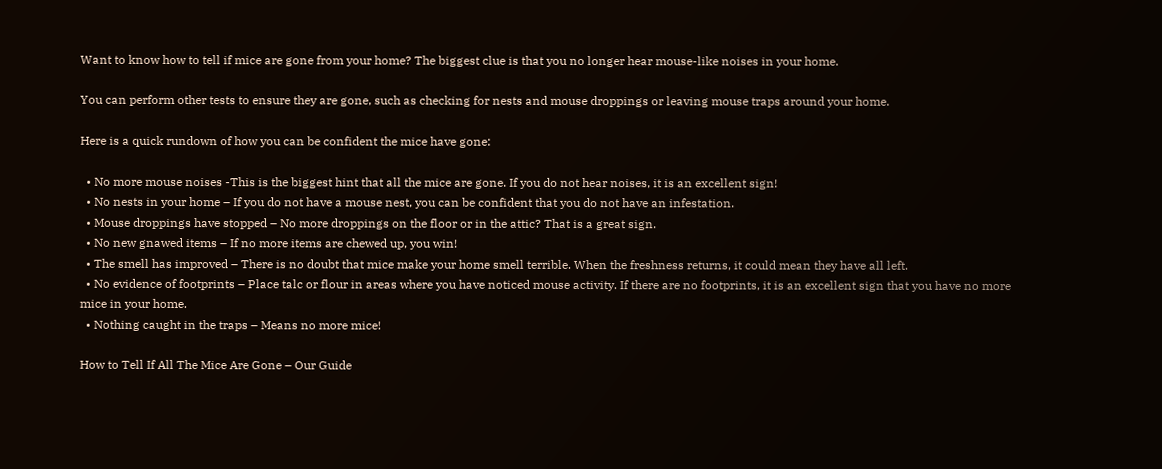Want to know how to tell if mice are gone from your home? The biggest clue is that you no longer hear mouse-like noises in your home.

You can perform other tests to ensure they are gone, such as checking for nests and mouse droppings or leaving mouse traps around your home.

Here is a quick rundown of how you can be confident the mice have gone:

  • No more mouse noises -This is the biggest hint that all the mice are gone. If you do not hear noises, it is an excellent sign!
  • No nests in your home – If you do not have a mouse nest, you can be confident that you do not have an infestation.
  • Mouse droppings have stopped – No more droppings on the floor or in the attic? That is a great sign.
  • No new gnawed items – If no more items are chewed up, you win!
  • The smell has improved – There is no doubt that mice make your home smell terrible. When the freshness returns, it could mean they have all left.
  • No evidence of footprints – Place talc or flour in areas where you have noticed mouse activity. If there are no footprints, it is an excellent sign that you have no more mice in your home.
  • Nothing caught in the traps – Means no more mice!

How to Tell If All The Mice Are Gone – Our Guide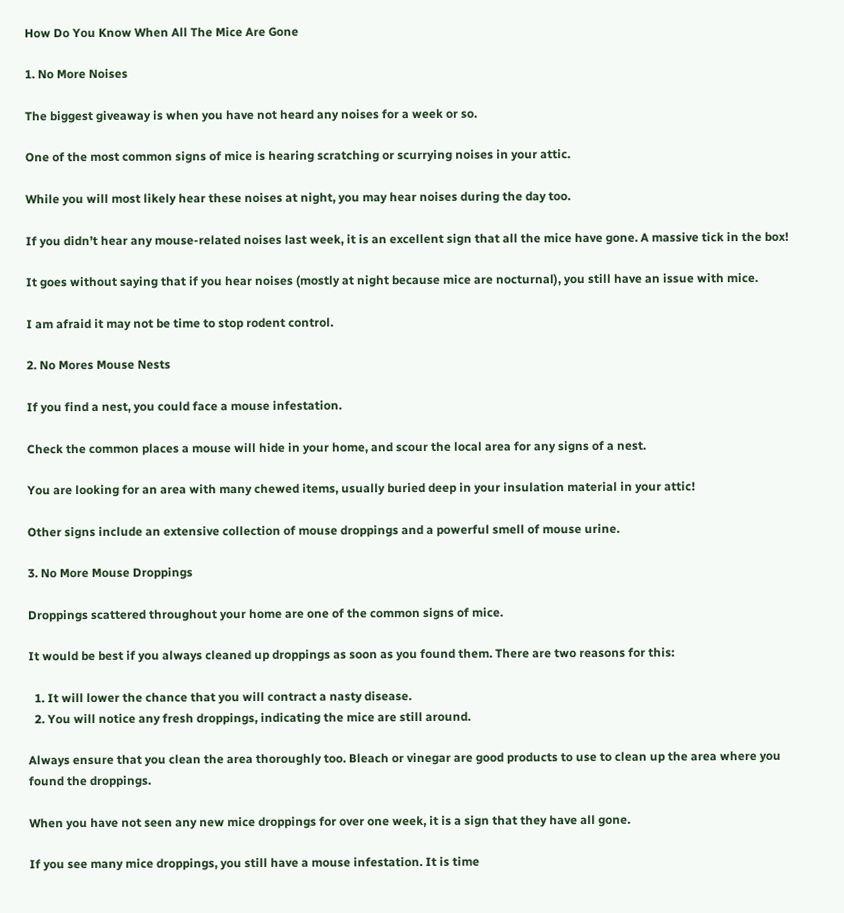How Do You Know When All The Mice Are Gone

1. No More Noises

The biggest giveaway is when you have not heard any noises for a week or so.

One of the most common signs of mice is hearing scratching or scurrying noises in your attic.

While you will most likely hear these noises at night, you may hear noises during the day too.

If you didn’t hear any mouse-related noises last week, it is an excellent sign that all the mice have gone. A massive tick in the box!

It goes without saying that if you hear noises (mostly at night because mice are nocturnal), you still have an issue with mice.

I am afraid it may not be time to stop rodent control.

2. No Mores Mouse Nests

If you find a nest, you could face a mouse infestation.

Check the common places a mouse will hide in your home, and scour the local area for any signs of a nest.

You are looking for an area with many chewed items, usually buried deep in your insulation material in your attic!

Other signs include an extensive collection of mouse droppings and a powerful smell of mouse urine.

3. No More Mouse Droppings

Droppings scattered throughout your home are one of the common signs of mice.

It would be best if you always cleaned up droppings as soon as you found them. There are two reasons for this:

  1. It will lower the chance that you will contract a nasty disease.
  2. You will notice any fresh droppings, indicating the mice are still around.

Always ensure that you clean the area thoroughly too. Bleach or vinegar are good products to use to clean up the area where you found the droppings.

When you have not seen any new mice droppings for over one week, it is a sign that they have all gone.

If you see many mice droppings, you still have a mouse infestation. It is time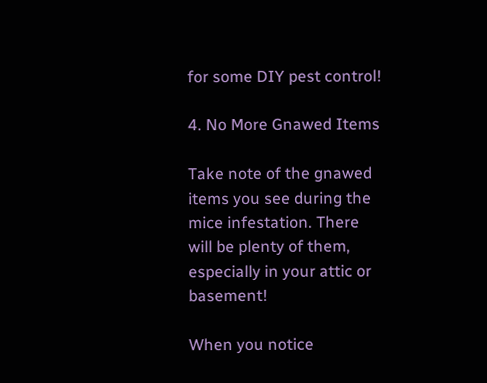for some DIY pest control!

4. No More Gnawed Items

Take note of the gnawed items you see during the mice infestation. There will be plenty of them, especially in your attic or basement!

When you notice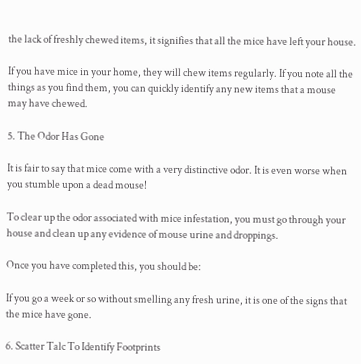the lack of freshly chewed items, it signifies that all the mice have left your house.

If you have mice in your home, they will chew items regularly. If you note all the things as you find them, you can quickly identify any new items that a mouse may have chewed.

5. The Odor Has Gone

It is fair to say that mice come with a very distinctive odor. It is even worse when you stumble upon a dead mouse!

To clear up the odor associated with mice infestation, you must go through your house and clean up any evidence of mouse urine and droppings.

Once you have completed this, you should be:

If you go a week or so without smelling any fresh urine, it is one of the signs that the mice have gone.

6. Scatter Talc To Identify Footprints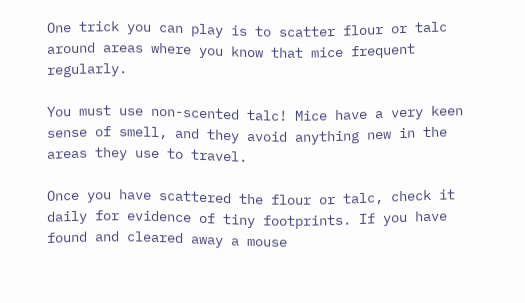One trick you can play is to scatter flour or talc around areas where you know that mice frequent regularly.

You must use non-scented talc! Mice have a very keen sense of smell, and they avoid anything new in the areas they use to travel.

Once you have scattered the flour or talc, check it daily for evidence of tiny footprints. If you have found and cleared away a mouse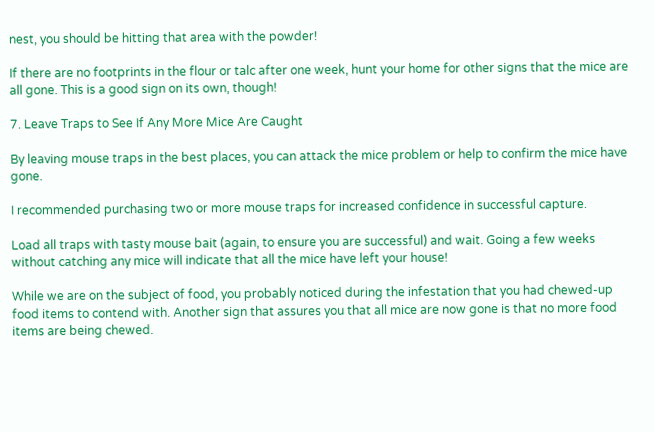nest, you should be hitting that area with the powder!

If there are no footprints in the flour or talc after one week, hunt your home for other signs that the mice are all gone. This is a good sign on its own, though!

7. Leave Traps to See If Any More Mice Are Caught

By leaving mouse traps in the best places, you can attack the mice problem or help to confirm the mice have gone.

I recommended purchasing two or more mouse traps for increased confidence in successful capture.

Load all traps with tasty mouse bait (again, to ensure you are successful) and wait. Going a few weeks without catching any mice will indicate that all the mice have left your house!

While we are on the subject of food, you probably noticed during the infestation that you had chewed-up food items to contend with. Another sign that assures you that all mice are now gone is that no more food items are being chewed.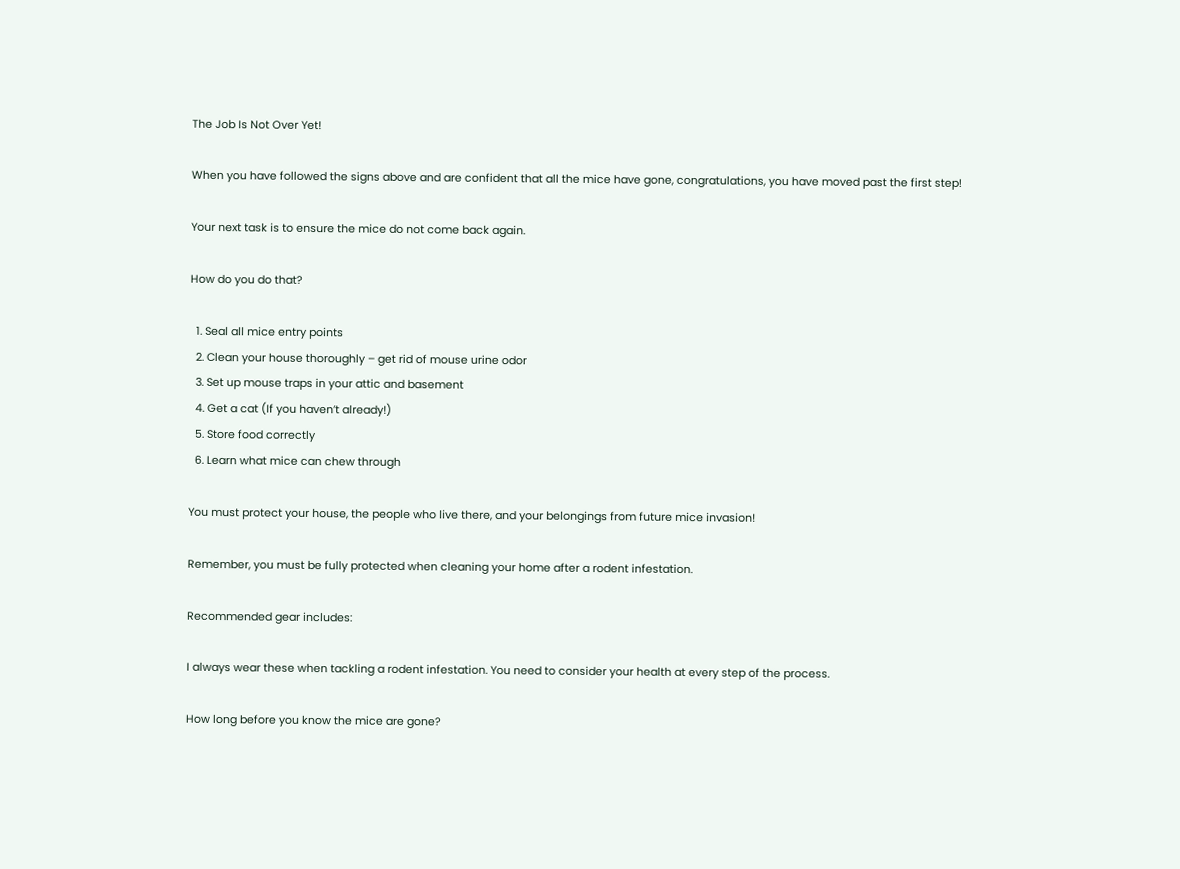The Job Is Not Over Yet!

When you have followed the signs above and are confident that all the mice have gone, congratulations, you have moved past the first step!

Your next task is to ensure the mice do not come back again.

How do you do that?

  1. Seal all mice entry points
  2. Clean your house thoroughly – get rid of mouse urine odor
  3. Set up mouse traps in your attic and basement
  4. Get a cat (If you haven’t already!)
  5. Store food correctly
  6. Learn what mice can chew through

You must protect your house, the people who live there, and your belongings from future mice invasion!

Remember, you must be fully protected when cleaning your home after a rodent infestation.

Recommended gear includes:

I always wear these when tackling a rodent infestation. You need to consider your health at every step of the process.

How long before you know the mice are gone?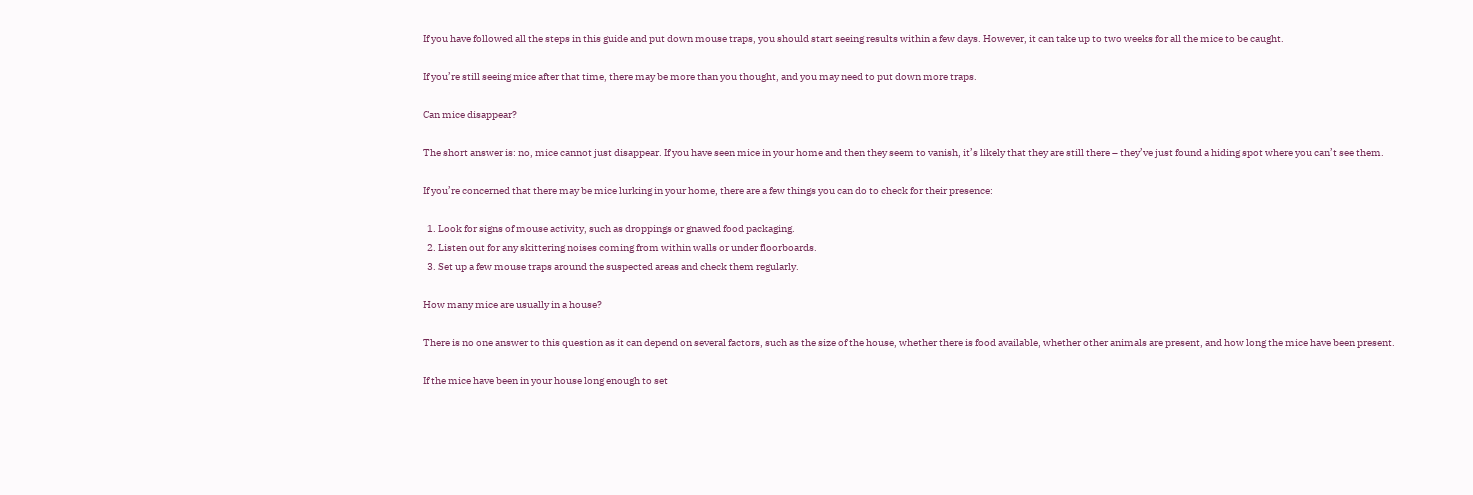If you have followed all the steps in this guide and put down mouse traps, you should start seeing results within a few days. However, it can take up to two weeks for all the mice to be caught.

If you’re still seeing mice after that time, there may be more than you thought, and you may need to put down more traps.

Can mice disappear?

The short answer is: no, mice cannot just disappear. If you have seen mice in your home and then they seem to vanish, it’s likely that they are still there – they’ve just found a hiding spot where you can’t see them.

If you’re concerned that there may be mice lurking in your home, there are a few things you can do to check for their presence:

  1. Look for signs of mouse activity, such as droppings or gnawed food packaging.
  2. Listen out for any skittering noises coming from within walls or under floorboards.
  3. Set up a few mouse traps around the suspected areas and check them regularly.

How many mice are usually in a house?

There is no one answer to this question as it can depend on several factors, such as the size of the house, whether there is food available, whether other animals are present, and how long the mice have been present.

If the mice have been in your house long enough to set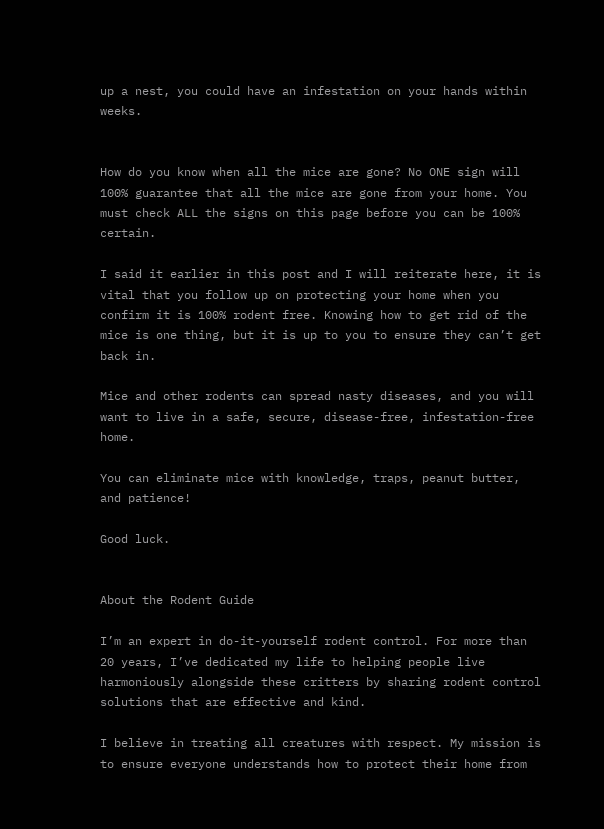up a nest, you could have an infestation on your hands within weeks.


How do you know when all the mice are gone? No ONE sign will 100% guarantee that all the mice are gone from your home. You must check ALL the signs on this page before you can be 100% certain.

I said it earlier in this post and I will reiterate here, it is vital that you follow up on protecting your home when you confirm it is 100% rodent free. Knowing how to get rid of the mice is one thing, but it is up to you to ensure they can’t get back in.

Mice and other rodents can spread nasty diseases, and you will want to live in a safe, secure, disease-free, infestation-free home.

You can eliminate mice with knowledge, traps, peanut butter, and patience!

Good luck.


About the Rodent Guide

I’m an expert in do-it-yourself rodent control. For more than 20 years, I’ve dedicated my life to helping people live harmoniously alongside these critters by sharing rodent control solutions that are effective and kind.

I believe in treating all creatures with respect. My mission is to ensure everyone understands how to protect their home from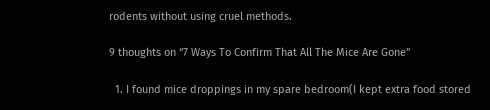rodents without using cruel methods.

9 thoughts on “7 Ways To Confirm That All The Mice Are Gone”

  1. I found mice droppings in my spare bedroom(I kept extra food stored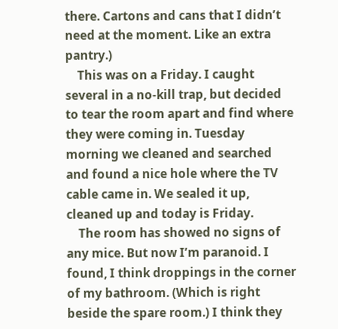there. Cartons and cans that I didn’t need at the moment. Like an extra pantry.)
    This was on a Friday. I caught several in a no-kill trap, but decided to tear the room apart and find where they were coming in. Tuesday morning we cleaned and searched and found a nice hole where the TV cable came in. We sealed it up, cleaned up and today is Friday.
    The room has showed no signs of any mice. But now I’m paranoid. I found, I think droppings in the corner of my bathroom. (Which is right beside the spare room.) I think they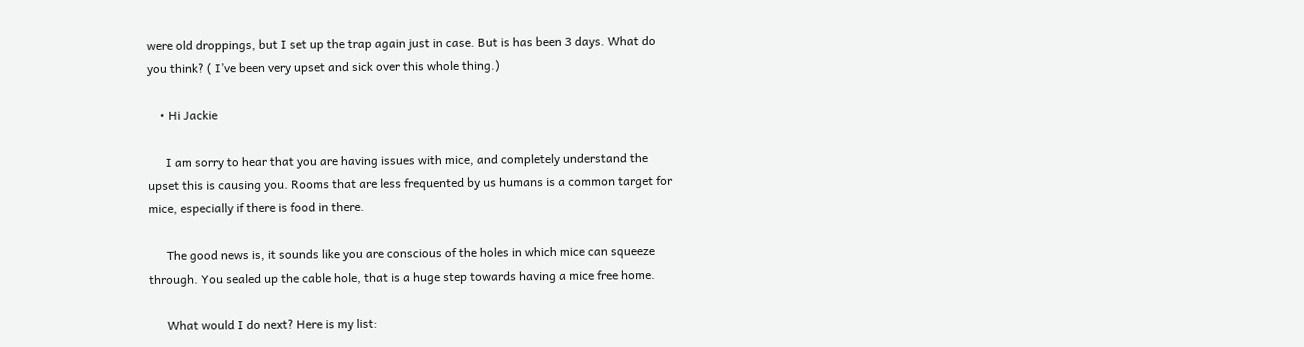were old droppings, but I set up the trap again just in case. But is has been 3 days. What do you think? ( I’ve been very upset and sick over this whole thing.)

    • Hi Jackie

      I am sorry to hear that you are having issues with mice, and completely understand the upset this is causing you. Rooms that are less frequented by us humans is a common target for mice, especially if there is food in there.

      The good news is, it sounds like you are conscious of the holes in which mice can squeeze through. You sealed up the cable hole, that is a huge step towards having a mice free home.

      What would I do next? Here is my list: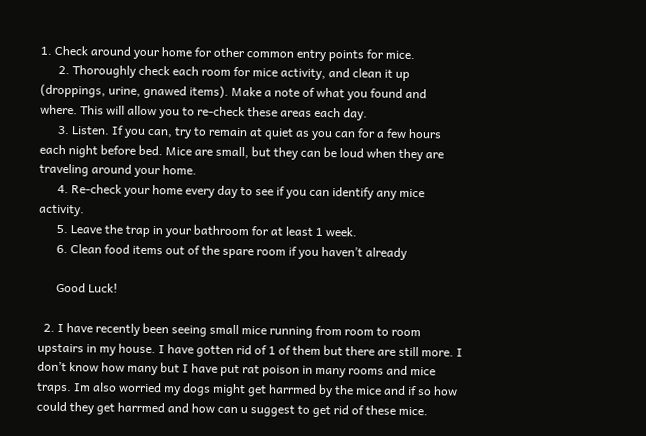1. Check around your home for other common entry points for mice.
      2. Thoroughly check each room for mice activity, and clean it up (droppings, urine, gnawed items). Make a note of what you found and where. This will allow you to re-check these areas each day.
      3. Listen. If you can, try to remain at quiet as you can for a few hours each night before bed. Mice are small, but they can be loud when they are traveling around your home.
      4. Re-check your home every day to see if you can identify any mice activity.
      5. Leave the trap in your bathroom for at least 1 week.
      6. Clean food items out of the spare room if you haven’t already

      Good Luck!

  2. I have recently been seeing small mice running from room to room upstairs in my house. I have gotten rid of 1 of them but there are still more. I don’t know how many but I have put rat poison in many rooms and mice traps. Im also worried my dogs might get harrmed by the mice and if so how could they get harrmed and how can u suggest to get rid of these mice.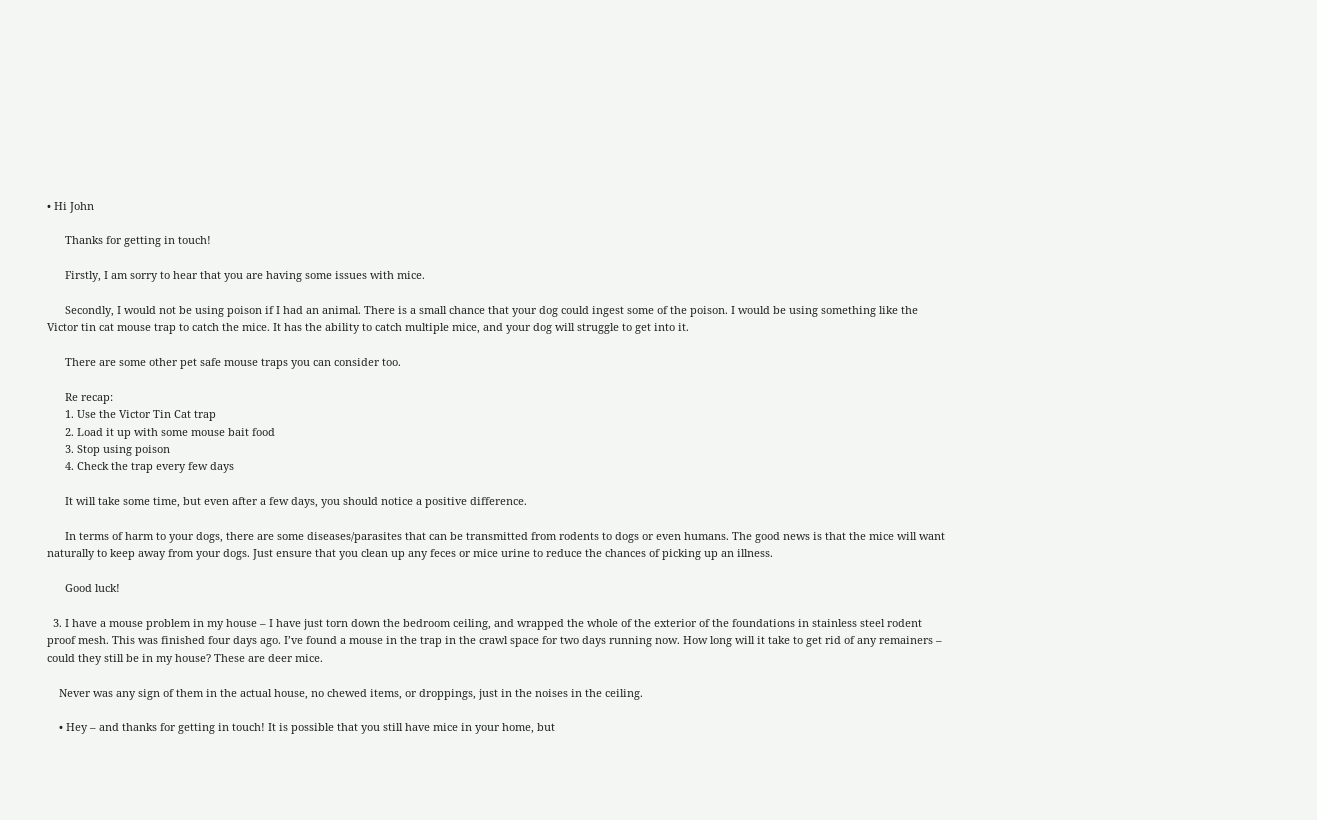• Hi John

      Thanks for getting in touch!

      Firstly, I am sorry to hear that you are having some issues with mice.

      Secondly, I would not be using poison if I had an animal. There is a small chance that your dog could ingest some of the poison. I would be using something like the Victor tin cat mouse trap to catch the mice. It has the ability to catch multiple mice, and your dog will struggle to get into it.

      There are some other pet safe mouse traps you can consider too.

      Re recap:
      1. Use the Victor Tin Cat trap
      2. Load it up with some mouse bait food
      3. Stop using poison
      4. Check the trap every few days

      It will take some time, but even after a few days, you should notice a positive difference.

      In terms of harm to your dogs, there are some diseases/parasites that can be transmitted from rodents to dogs or even humans. The good news is that the mice will want naturally to keep away from your dogs. Just ensure that you clean up any feces or mice urine to reduce the chances of picking up an illness.

      Good luck!

  3. I have a mouse problem in my house – I have just torn down the bedroom ceiling, and wrapped the whole of the exterior of the foundations in stainless steel rodent proof mesh. This was finished four days ago. I’ve found a mouse in the trap in the crawl space for two days running now. How long will it take to get rid of any remainers – could they still be in my house? These are deer mice.

    Never was any sign of them in the actual house, no chewed items, or droppings, just in the noises in the ceiling.

    • Hey – and thanks for getting in touch! It is possible that you still have mice in your home, but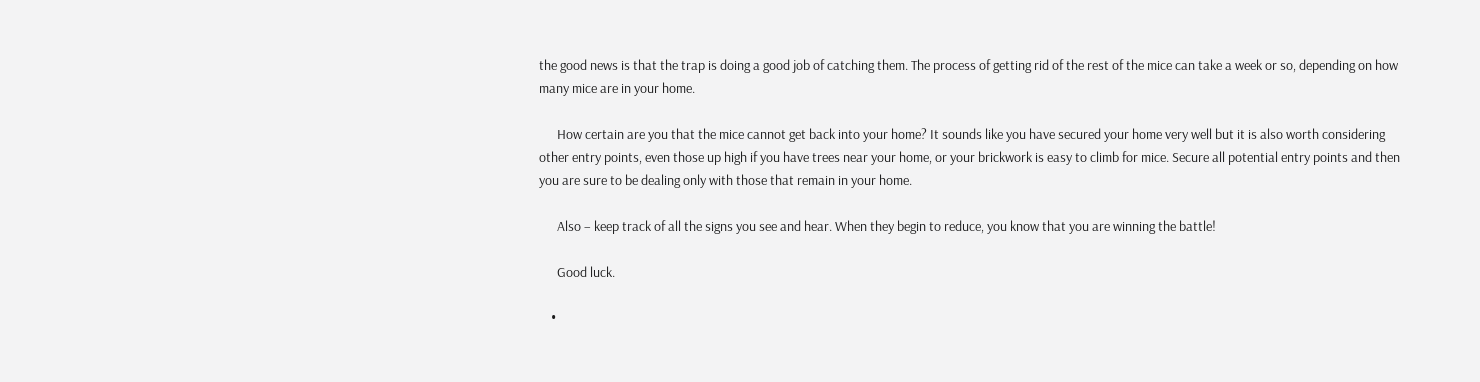the good news is that the trap is doing a good job of catching them. The process of getting rid of the rest of the mice can take a week or so, depending on how many mice are in your home.

      How certain are you that the mice cannot get back into your home? It sounds like you have secured your home very well but it is also worth considering other entry points, even those up high if you have trees near your home, or your brickwork is easy to climb for mice. Secure all potential entry points and then you are sure to be dealing only with those that remain in your home.

      Also – keep track of all the signs you see and hear. When they begin to reduce, you know that you are winning the battle!

      Good luck.

    •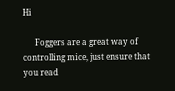Hi

      Foggers are a great way of controlling mice, just ensure that you read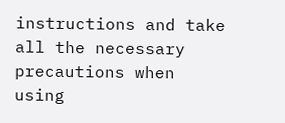instructions and take all the necessary precautions when using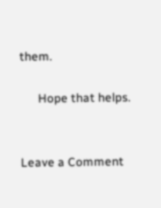them.

      Hope that helps.


Leave a Comment